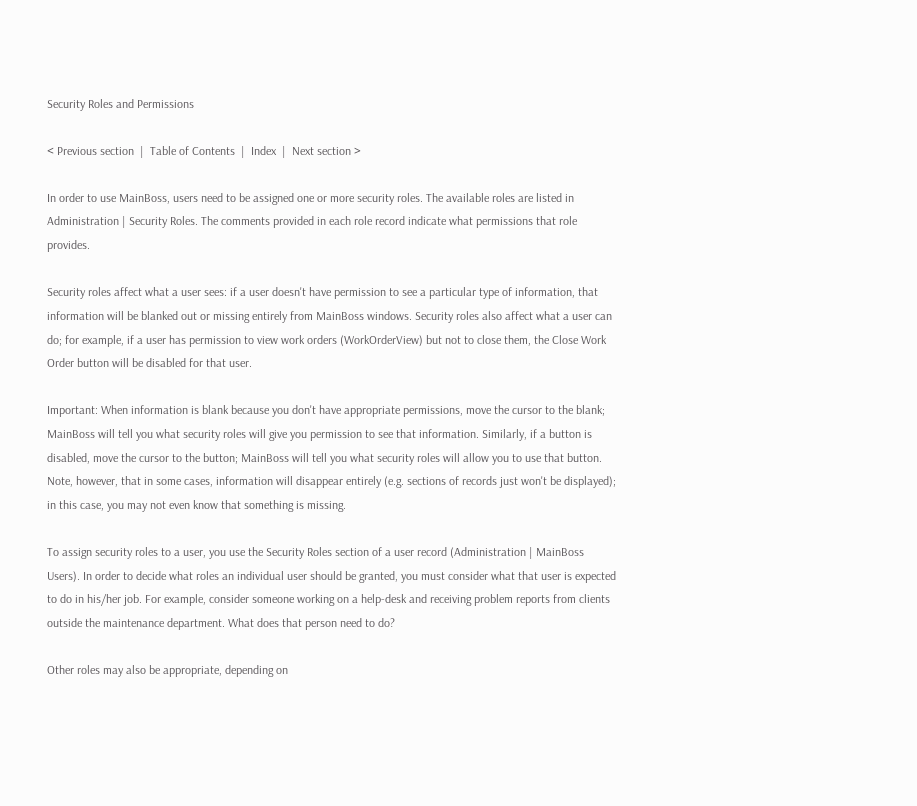Security Roles and Permissions

< Previous section  |  Table of Contents  |  Index  |  Next section >

In order to use MainBoss, users need to be assigned one or more security roles. The available roles are listed in Administration | Security Roles. The comments provided in each role record indicate what permissions that role provides.

Security roles affect what a user sees: if a user doesn't have permission to see a particular type of information, that information will be blanked out or missing entirely from MainBoss windows. Security roles also affect what a user can do; for example, if a user has permission to view work orders (WorkOrderView) but not to close them, the Close Work Order button will be disabled for that user.

Important: When information is blank because you don't have appropriate permissions, move the cursor to the blank; MainBoss will tell you what security roles will give you permission to see that information. Similarly, if a button is disabled, move the cursor to the button; MainBoss will tell you what security roles will allow you to use that button. Note, however, that in some cases, information will disappear entirely (e.g. sections of records just won't be displayed); in this case, you may not even know that something is missing.

To assign security roles to a user, you use the Security Roles section of a user record (Administration | MainBoss Users). In order to decide what roles an individual user should be granted, you must consider what that user is expected to do in his/her job. For example, consider someone working on a help-desk and receiving problem reports from clients outside the maintenance department. What does that person need to do?

Other roles may also be appropriate, depending on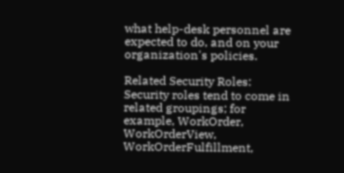what help-desk personnel are expected to do, and on your organization's policies.

Related Security Roles: Security roles tend to come in related groupings; for example, WorkOrder, WorkOrderView, WorkOrderFulfillment,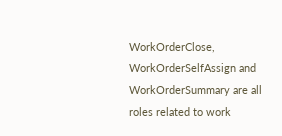WorkOrderClose, WorkOrderSelfAssign and WorkOrderSummary are all roles related to work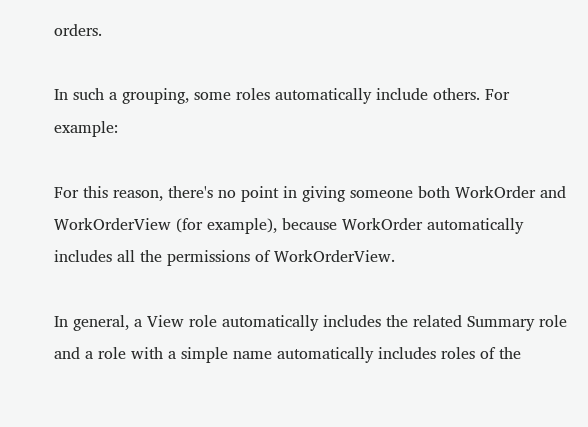orders.

In such a grouping, some roles automatically include others. For example:

For this reason, there's no point in giving someone both WorkOrder and WorkOrderView (for example), because WorkOrder automatically includes all the permissions of WorkOrderView.

In general, a View role automatically includes the related Summary role and a role with a simple name automatically includes roles of the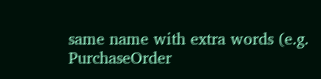same name with extra words (e.g. PurchaseOrder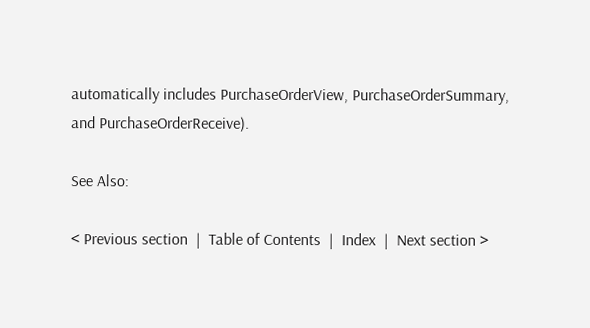automatically includes PurchaseOrderView, PurchaseOrderSummary, and PurchaseOrderReceive).

See Also:

< Previous section  |  Table of Contents  |  Index  |  Next section >